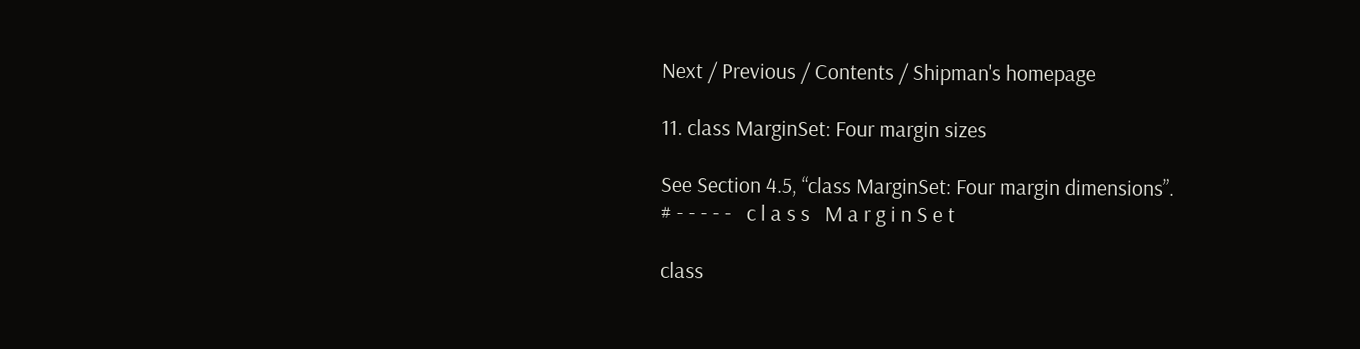Next / Previous / Contents / Shipman's homepage

11. class MarginSet: Four margin sizes

See Section 4.5, “class MarginSet: Four margin dimensions”.
# - - - - -   c l a s s   M a r g i n S e t

class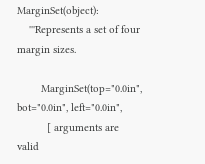MarginSet(object):
    '''Represents a set of four margin sizes.

        MarginSet(top="0.0in", bot="0.0in", left="0.0in",
          [ arguments are valid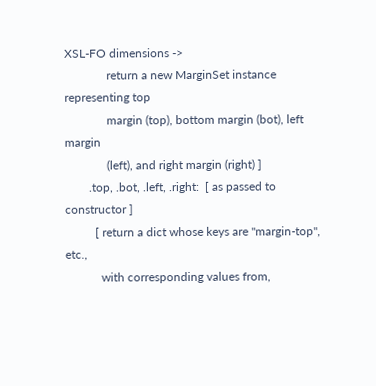XSL-FO dimensions ->
              return a new MarginSet instance representing top
              margin (top), bottom margin (bot), left margin
              (left), and right margin (right) ]
        .top, .bot, .left, .right:  [ as passed to constructor ]
          [ return a dict whose keys are "margin-top", etc.,
            with corresponding values from,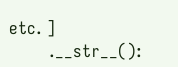etc. ]
        .__str__():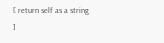[ return self as a string ]